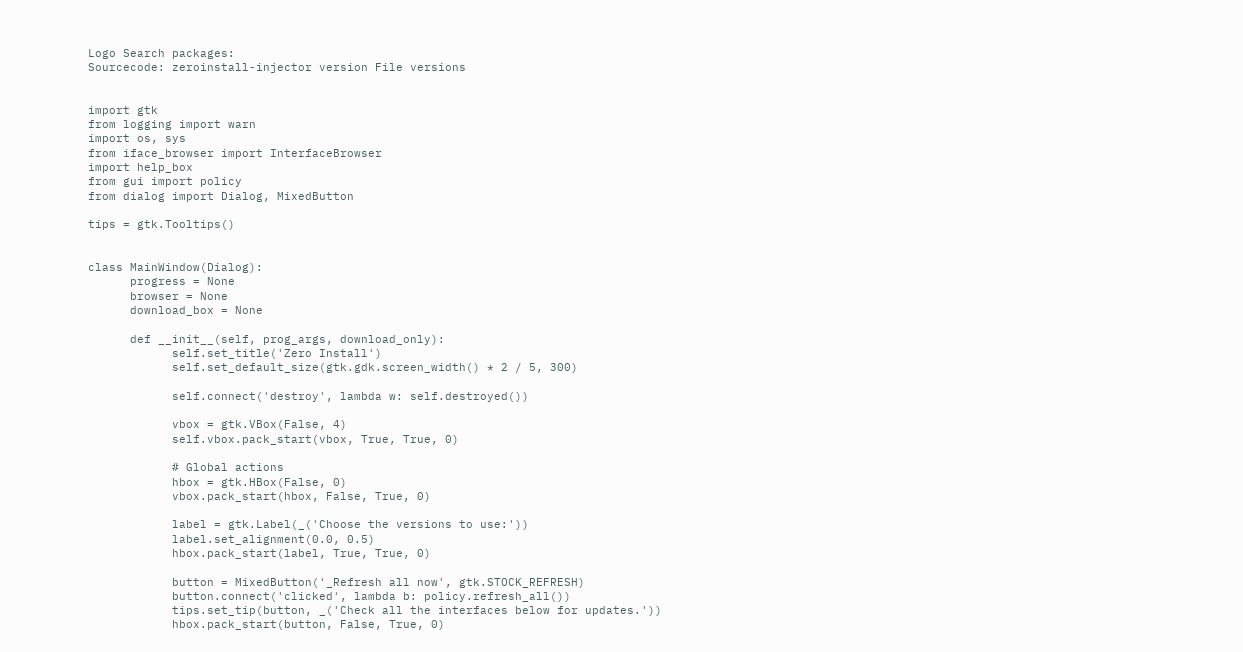Logo Search packages:
Sourcecode: zeroinstall-injector version File versions


import gtk
from logging import warn
import os, sys
from iface_browser import InterfaceBrowser
import help_box
from gui import policy
from dialog import Dialog, MixedButton

tips = gtk.Tooltips()


class MainWindow(Dialog):
      progress = None
      browser = None
      download_box = None

      def __init__(self, prog_args, download_only):
            self.set_title('Zero Install')
            self.set_default_size(gtk.gdk.screen_width() * 2 / 5, 300)

            self.connect('destroy', lambda w: self.destroyed())

            vbox = gtk.VBox(False, 4)
            self.vbox.pack_start(vbox, True, True, 0)

            # Global actions
            hbox = gtk.HBox(False, 0)
            vbox.pack_start(hbox, False, True, 0)

            label = gtk.Label(_('Choose the versions to use:'))
            label.set_alignment(0.0, 0.5)
            hbox.pack_start(label, True, True, 0)

            button = MixedButton('_Refresh all now', gtk.STOCK_REFRESH)
            button.connect('clicked', lambda b: policy.refresh_all())
            tips.set_tip(button, _('Check all the interfaces below for updates.'))
            hbox.pack_start(button, False, True, 0)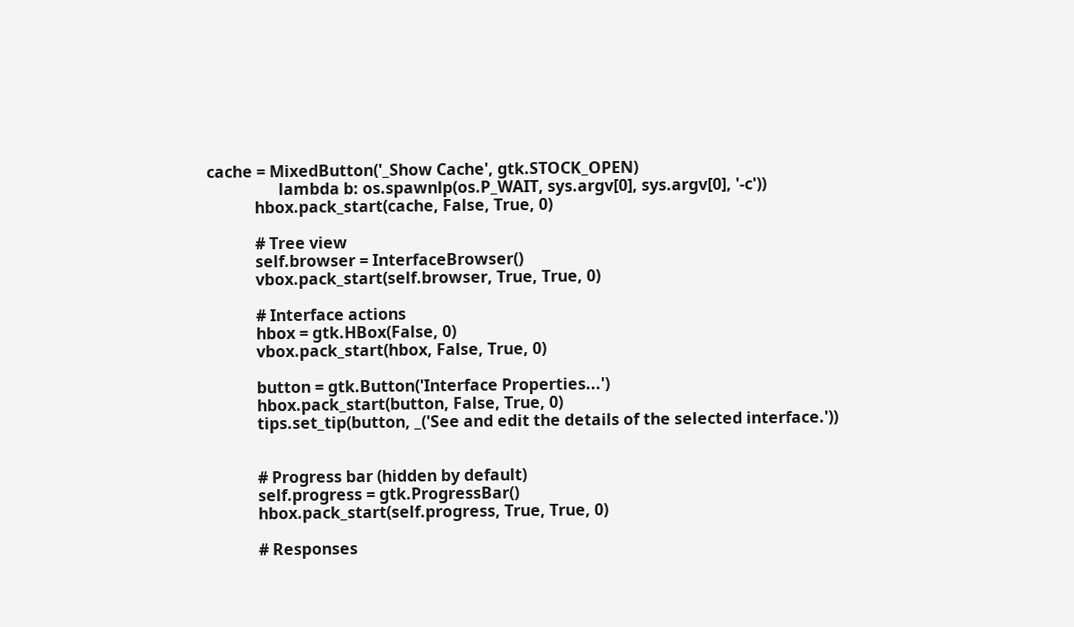cache = MixedButton('_Show Cache', gtk.STOCK_OPEN)
                  lambda b: os.spawnlp(os.P_WAIT, sys.argv[0], sys.argv[0], '-c'))
            hbox.pack_start(cache, False, True, 0)

            # Tree view
            self.browser = InterfaceBrowser()
            vbox.pack_start(self.browser, True, True, 0)

            # Interface actions
            hbox = gtk.HBox(False, 0)
            vbox.pack_start(hbox, False, True, 0)

            button = gtk.Button('Interface Properties...')
            hbox.pack_start(button, False, True, 0)
            tips.set_tip(button, _('See and edit the details of the selected interface.'))


            # Progress bar (hidden by default)
            self.progress = gtk.ProgressBar()
            hbox.pack_start(self.progress, True, True, 0)

            # Responses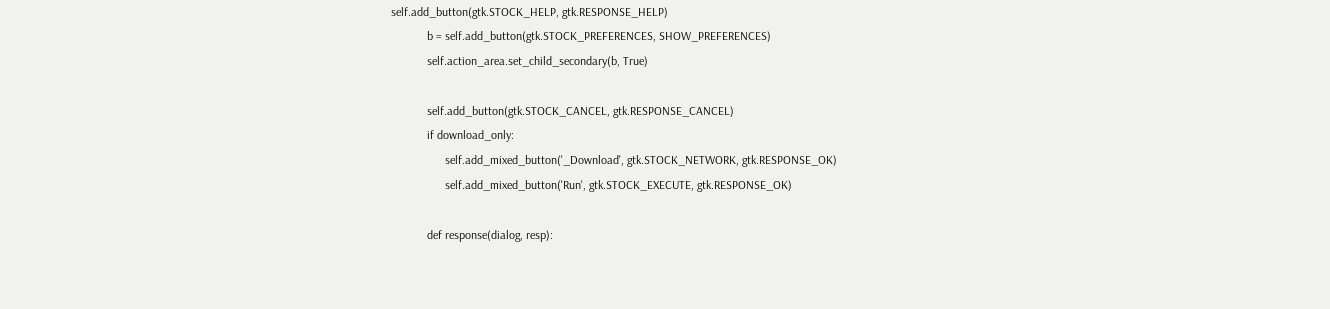self.add_button(gtk.STOCK_HELP, gtk.RESPONSE_HELP)
            b = self.add_button(gtk.STOCK_PREFERENCES, SHOW_PREFERENCES)
            self.action_area.set_child_secondary(b, True)

            self.add_button(gtk.STOCK_CANCEL, gtk.RESPONSE_CANCEL)
            if download_only:
                  self.add_mixed_button('_Download', gtk.STOCK_NETWORK, gtk.RESPONSE_OK)
                  self.add_mixed_button('Run', gtk.STOCK_EXECUTE, gtk.RESPONSE_OK)

            def response(dialog, resp):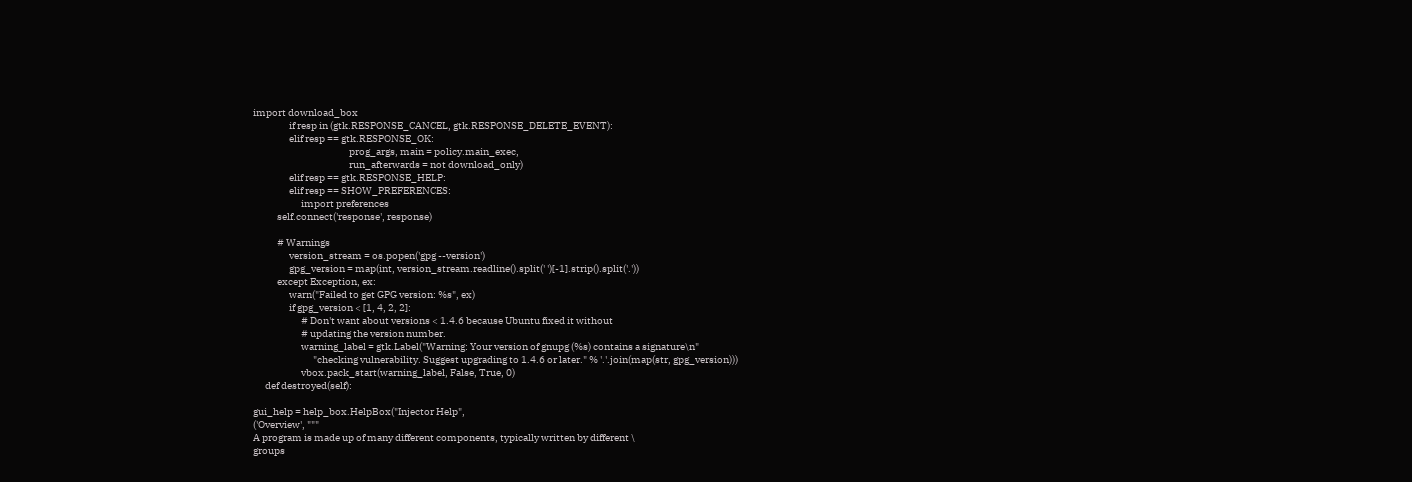import download_box
                  if resp in (gtk.RESPONSE_CANCEL, gtk.RESPONSE_DELETE_EVENT):
                  elif resp == gtk.RESPONSE_OK:
                                                prog_args, main = policy.main_exec,
                                                run_afterwards = not download_only)
                  elif resp == gtk.RESPONSE_HELP:
                  elif resp == SHOW_PREFERENCES:
                        import preferences
            self.connect('response', response)

            # Warnings
                  version_stream = os.popen('gpg --version')
                  gpg_version = map(int, version_stream.readline().split(' ')[-1].strip().split('.'))
            except Exception, ex:
                  warn("Failed to get GPG version: %s", ex)
                  if gpg_version < [1, 4, 2, 2]:
                        # Don't want about versions < 1.4.6 because Ubuntu fixed it without
                        # updating the version number.
                        warning_label = gtk.Label("Warning: Your version of gnupg (%s) contains a signature\n"
                              "checking vulnerability. Suggest upgrading to 1.4.6 or later." % '.'.join(map(str, gpg_version)))
                        vbox.pack_start(warning_label, False, True, 0)
      def destroyed(self):

gui_help = help_box.HelpBox("Injector Help",
('Overview', """
A program is made up of many different components, typically written by different \
groups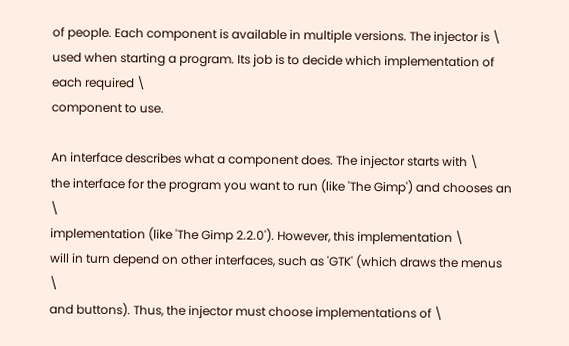of people. Each component is available in multiple versions. The injector is \
used when starting a program. Its job is to decide which implementation of each required \
component to use.

An interface describes what a component does. The injector starts with \
the interface for the program you want to run (like 'The Gimp') and chooses an \
implementation (like 'The Gimp 2.2.0'). However, this implementation \
will in turn depend on other interfaces, such as 'GTK' (which draws the menus \
and buttons). Thus, the injector must choose implementations of \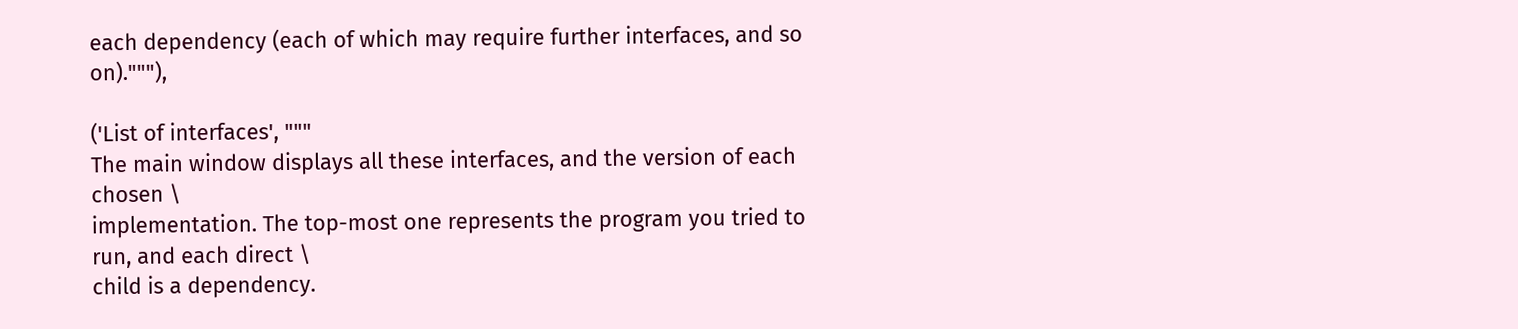each dependency (each of which may require further interfaces, and so on)."""),

('List of interfaces', """
The main window displays all these interfaces, and the version of each chosen \
implementation. The top-most one represents the program you tried to run, and each direct \
child is a dependency.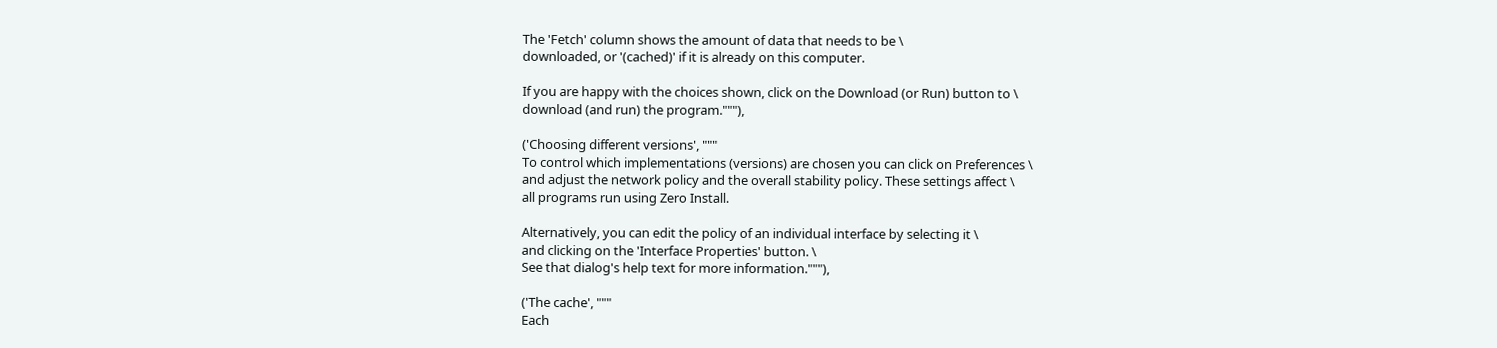The 'Fetch' column shows the amount of data that needs to be \
downloaded, or '(cached)' if it is already on this computer.

If you are happy with the choices shown, click on the Download (or Run) button to \
download (and run) the program."""),

('Choosing different versions', """
To control which implementations (versions) are chosen you can click on Preferences \
and adjust the network policy and the overall stability policy. These settings affect \
all programs run using Zero Install.

Alternatively, you can edit the policy of an individual interface by selecting it \
and clicking on the 'Interface Properties' button. \
See that dialog's help text for more information."""),

('The cache', """
Each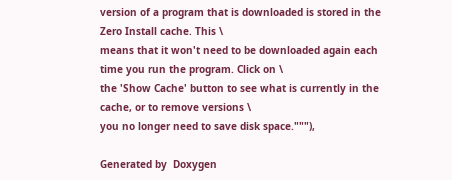version of a program that is downloaded is stored in the Zero Install cache. This \
means that it won't need to be downloaded again each time you run the program. Click on \
the 'Show Cache' button to see what is currently in the cache, or to remove versions \
you no longer need to save disk space."""),

Generated by  Doxygen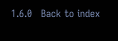1.6.0   Back to index